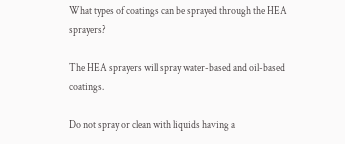What types of coatings can be sprayed through the HEA sprayers?

The HEA sprayers will spray water-based and oil-based coatings.

Do not spray or clean with liquids having a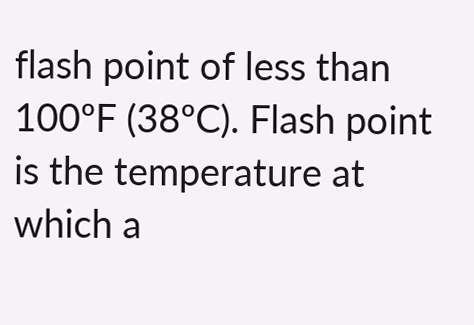flash point of less than 100ºF (38ºC). Flash point is the temperature at which a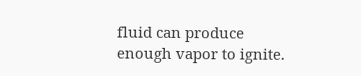fluid can produce enough vapor to ignite.